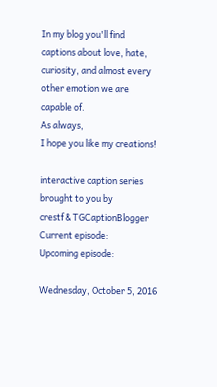In my blog you'll find captions about love, hate, curiosity, and almost every other emotion we are capable of.
As always,
I hope you like my creations!

interactive caption series
brought to you by
crestf & TGCaptionBlogger
Current episode:
Upcoming episode:

Wednesday, October 5, 2016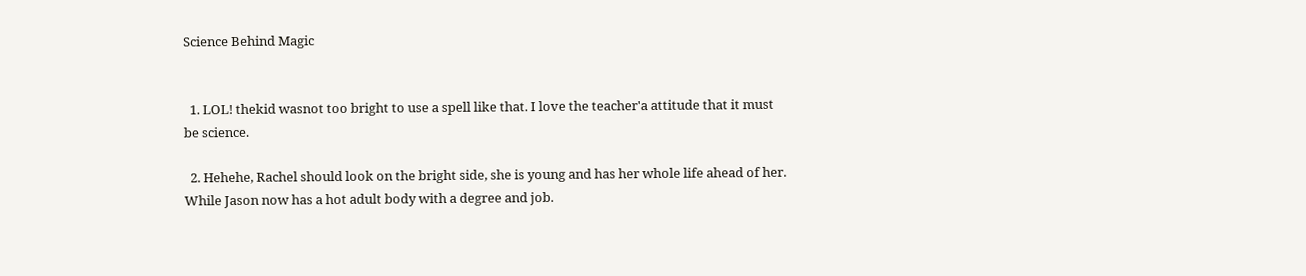Science Behind Magic


  1. LOL! thekid wasnot too bright to use a spell like that. I love the teacher'a attitude that it must be science.

  2. Hehehe, Rachel should look on the bright side, she is young and has her whole life ahead of her. While Jason now has a hot adult body with a degree and job.